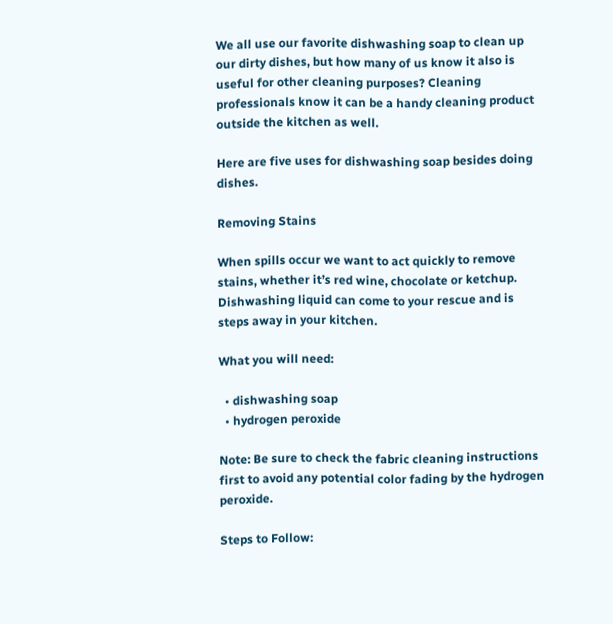We all use our favorite dishwashing soap to clean up our dirty dishes, but how many of us know it also is useful for other cleaning purposes? Cleaning professionals know it can be a handy cleaning product outside the kitchen as well.

Here are five uses for dishwashing soap besides doing dishes.

Removing Stains

When spills occur we want to act quickly to remove stains, whether it’s red wine, chocolate or ketchup. Dishwashing liquid can come to your rescue and is steps away in your kitchen.

What you will need:

  • dishwashing soap
  • hydrogen peroxide

Note: Be sure to check the fabric cleaning instructions first to avoid any potential color fading by the hydrogen peroxide.

Steps to Follow: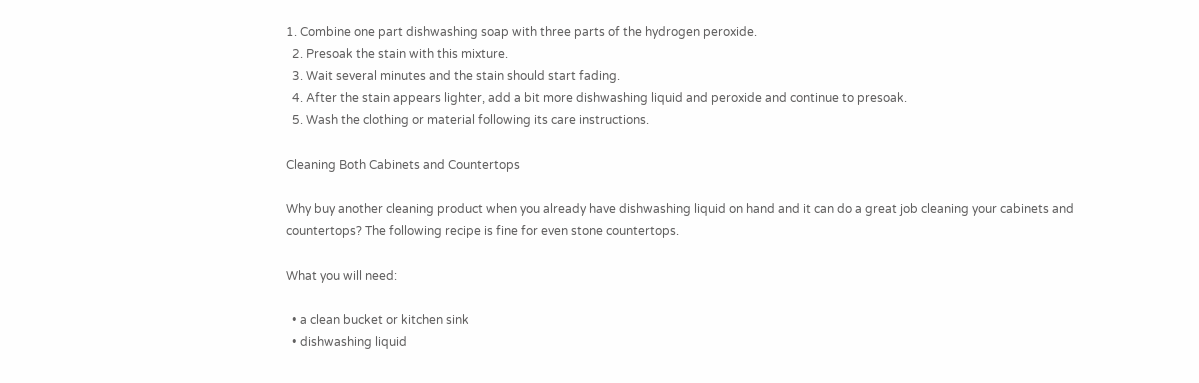1. Combine one part dishwashing soap with three parts of the hydrogen peroxide.
  2. Presoak the stain with this mixture.
  3. Wait several minutes and the stain should start fading.
  4. After the stain appears lighter, add a bit more dishwashing liquid and peroxide and continue to presoak.
  5. Wash the clothing or material following its care instructions.

Cleaning Both Cabinets and Countertops

Why buy another cleaning product when you already have dishwashing liquid on hand and it can do a great job cleaning your cabinets and countertops? The following recipe is fine for even stone countertops.

What you will need:

  • a clean bucket or kitchen sink
  • dishwashing liquid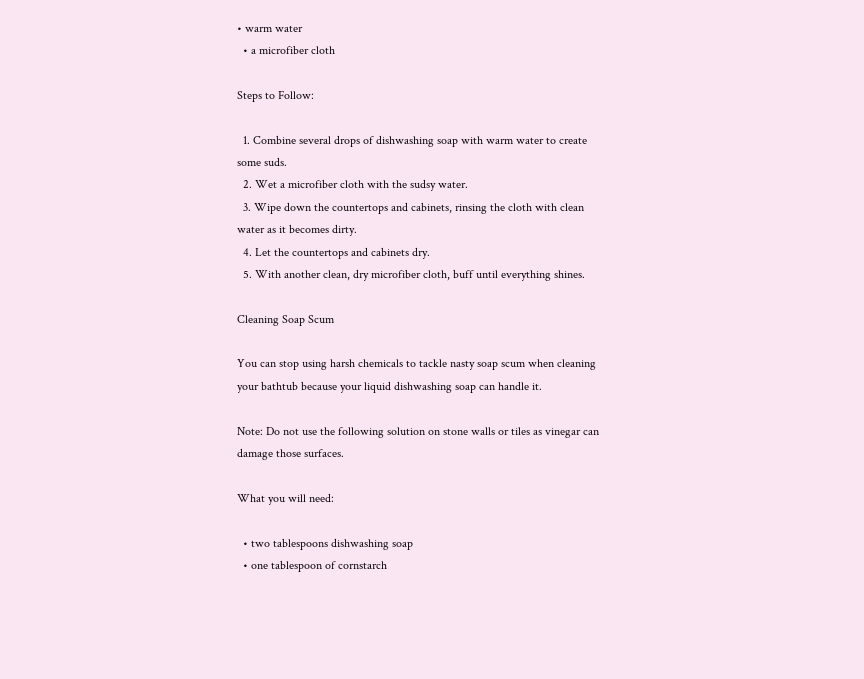• warm water
  • a microfiber cloth

Steps to Follow:

  1. Combine several drops of dishwashing soap with warm water to create some suds.
  2. Wet a microfiber cloth with the sudsy water.
  3. Wipe down the countertops and cabinets, rinsing the cloth with clean water as it becomes dirty.
  4. Let the countertops and cabinets dry.
  5. With another clean, dry microfiber cloth, buff until everything shines.

Cleaning Soap Scum

You can stop using harsh chemicals to tackle nasty soap scum when cleaning your bathtub because your liquid dishwashing soap can handle it.

Note: Do not use the following solution on stone walls or tiles as vinegar can damage those surfaces.

What you will need:

  • two tablespoons dishwashing soap
  • one tablespoon of cornstarch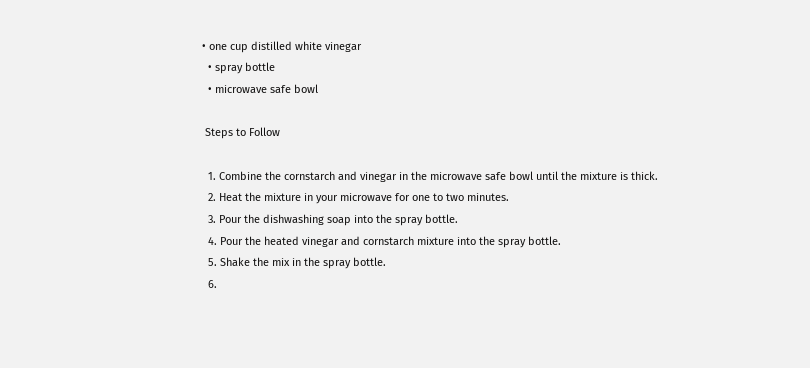• one cup distilled white vinegar
  • spray bottle
  • microwave safe bowl

 Steps to Follow

  1. Combine the cornstarch and vinegar in the microwave safe bowl until the mixture is thick.
  2. Heat the mixture in your microwave for one to two minutes.
  3. Pour the dishwashing soap into the spray bottle.
  4. Pour the heated vinegar and cornstarch mixture into the spray bottle.
  5. Shake the mix in the spray bottle.
  6.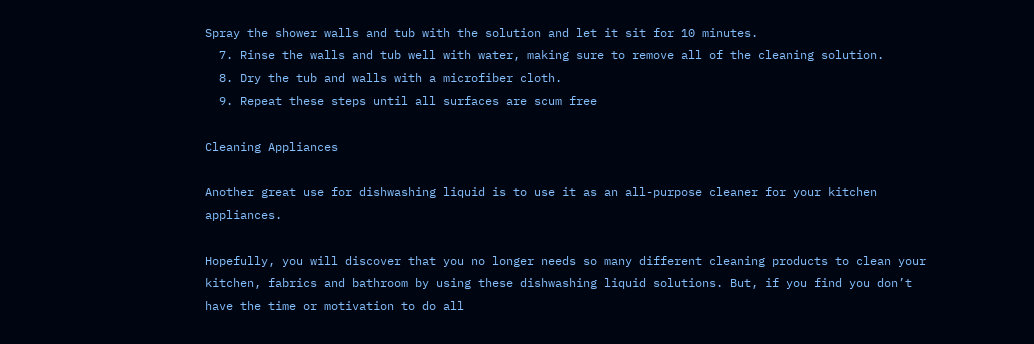Spray the shower walls and tub with the solution and let it sit for 10 minutes.
  7. Rinse the walls and tub well with water, making sure to remove all of the cleaning solution.
  8. Dry the tub and walls with a microfiber cloth.
  9. Repeat these steps until all surfaces are scum free

Cleaning Appliances

Another great use for dishwashing liquid is to use it as an all-purpose cleaner for your kitchen appliances.

Hopefully, you will discover that you no longer needs so many different cleaning products to clean your kitchen, fabrics and bathroom by using these dishwashing liquid solutions. But, if you find you don’t have the time or motivation to do all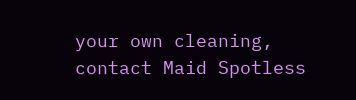your own cleaning, contact Maid Spotless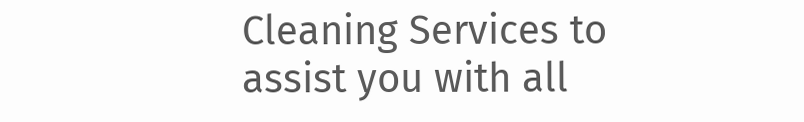Cleaning Services to assist you with all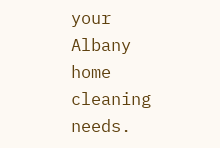your Albany home cleaning needs.